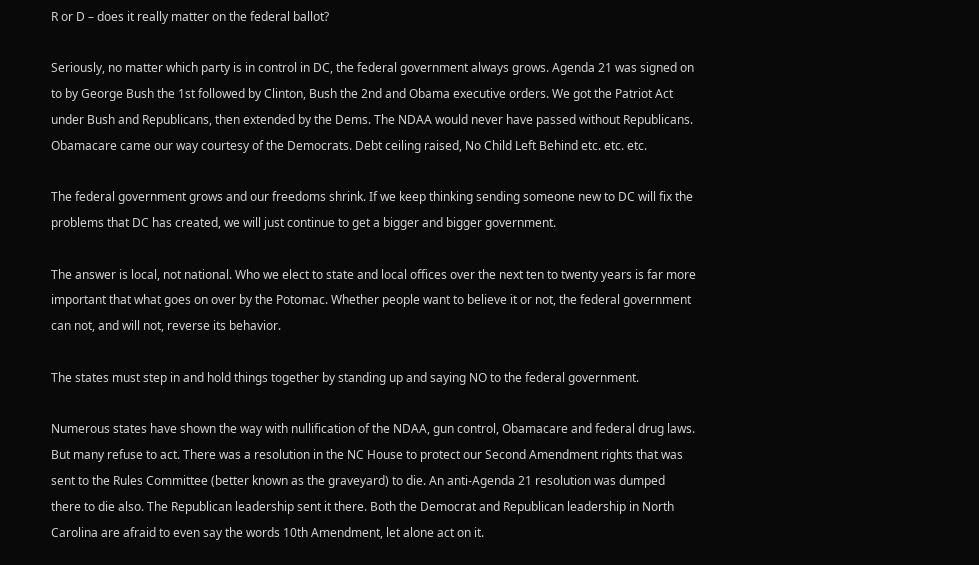R or D – does it really matter on the federal ballot?

Seriously, no matter which party is in control in DC, the federal government always grows. Agenda 21 was signed on to by George Bush the 1st followed by Clinton, Bush the 2nd and Obama executive orders. We got the Patriot Act under Bush and Republicans, then extended by the Dems. The NDAA would never have passed without Republicans. Obamacare came our way courtesy of the Democrats. Debt ceiling raised, No Child Left Behind etc. etc. etc.

The federal government grows and our freedoms shrink. If we keep thinking sending someone new to DC will fix the problems that DC has created, we will just continue to get a bigger and bigger government.

The answer is local, not national. Who we elect to state and local offices over the next ten to twenty years is far more important that what goes on over by the Potomac. Whether people want to believe it or not, the federal government can not, and will not, reverse its behavior.

The states must step in and hold things together by standing up and saying NO to the federal government.

Numerous states have shown the way with nullification of the NDAA, gun control, Obamacare and federal drug laws. But many refuse to act. There was a resolution in the NC House to protect our Second Amendment rights that was sent to the Rules Committee (better known as the graveyard) to die. An anti-Agenda 21 resolution was dumped there to die also. The Republican leadership sent it there. Both the Democrat and Republican leadership in North Carolina are afraid to even say the words 10th Amendment, let alone act on it.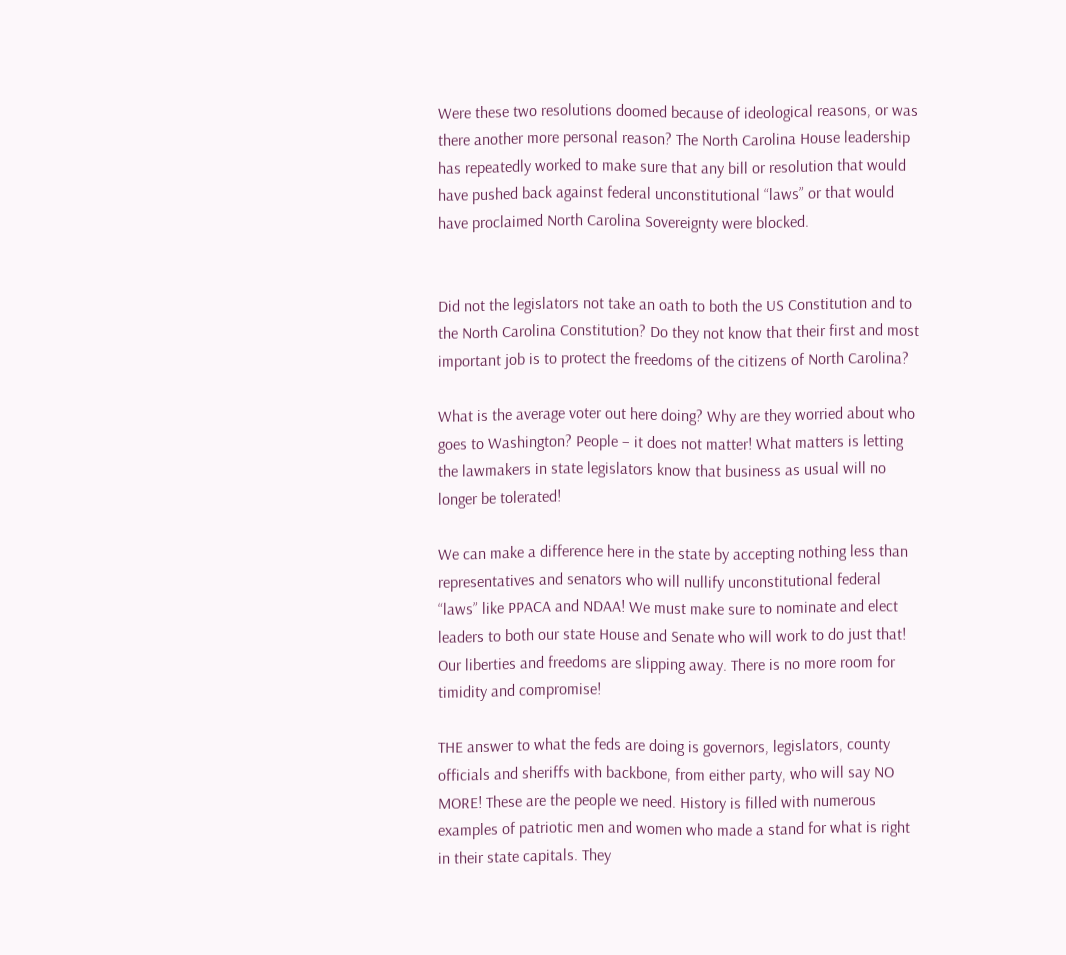Were these two resolutions doomed because of ideological reasons, or was there another more personal reason? The North Carolina House leadership has repeatedly worked to make sure that any bill or resolution that would have pushed back against federal unconstitutional “laws” or that would have proclaimed North Carolina Sovereignty were blocked.


Did not the legislators not take an oath to both the US Constitution and to the North Carolina Constitution? Do they not know that their first and most important job is to protect the freedoms of the citizens of North Carolina?

What is the average voter out here doing? Why are they worried about who goes to Washington? People – it does not matter! What matters is letting the lawmakers in state legislators know that business as usual will no longer be tolerated!

We can make a difference here in the state by accepting nothing less than representatives and senators who will nullify unconstitutional federal “laws” like PPACA and NDAA! We must make sure to nominate and elect leaders to both our state House and Senate who will work to do just that! Our liberties and freedoms are slipping away. There is no more room for timidity and compromise!

THE answer to what the feds are doing is governors, legislators, county officials and sheriffs with backbone, from either party, who will say NO MORE! These are the people we need. History is filled with numerous examples of patriotic men and women who made a stand for what is right in their state capitals. They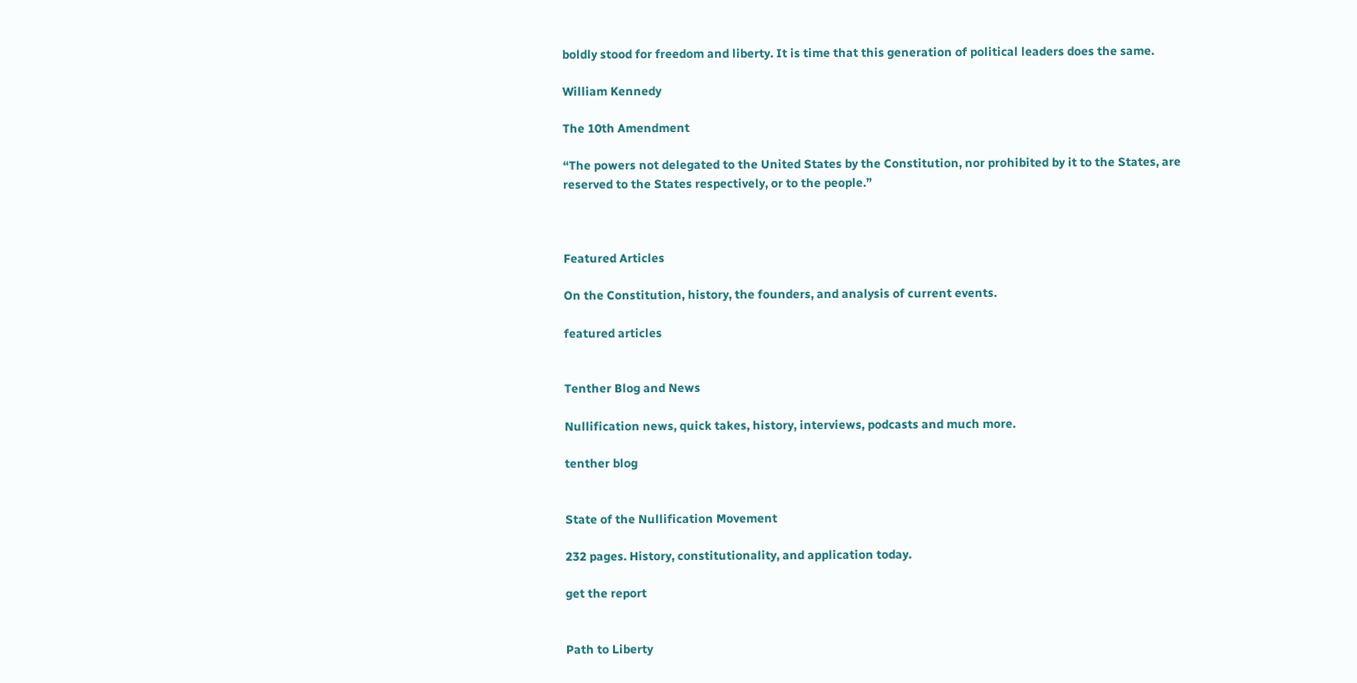boldly stood for freedom and liberty. It is time that this generation of political leaders does the same.

William Kennedy

The 10th Amendment

“The powers not delegated to the United States by the Constitution, nor prohibited by it to the States, are reserved to the States respectively, or to the people.”



Featured Articles

On the Constitution, history, the founders, and analysis of current events.

featured articles


Tenther Blog and News

Nullification news, quick takes, history, interviews, podcasts and much more.

tenther blog


State of the Nullification Movement

232 pages. History, constitutionality, and application today.

get the report


Path to Liberty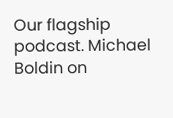Our flagship podcast. Michael Boldin on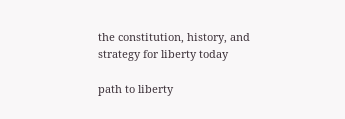the constitution, history, and strategy for liberty today

path to liberty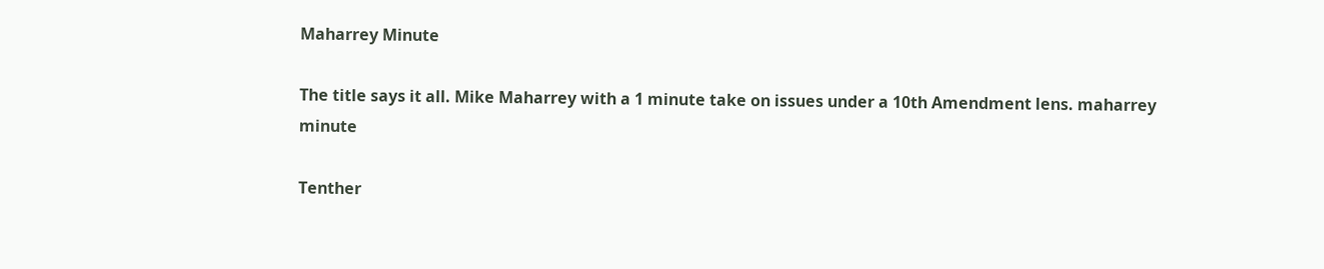Maharrey Minute

The title says it all. Mike Maharrey with a 1 minute take on issues under a 10th Amendment lens. maharrey minute

Tenther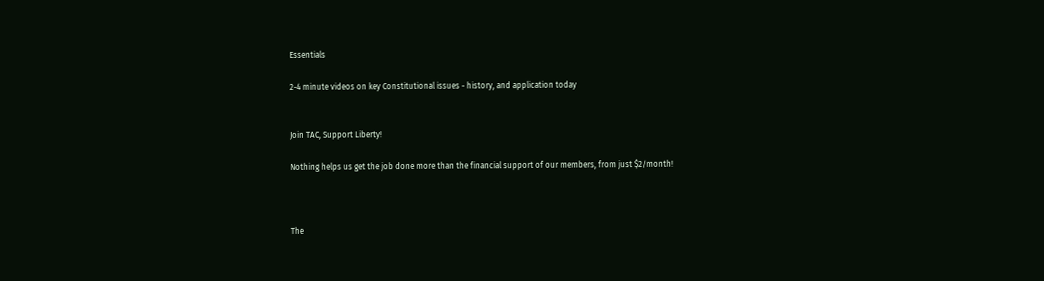Essentials

2-4 minute videos on key Constitutional issues - history, and application today


Join TAC, Support Liberty!

Nothing helps us get the job done more than the financial support of our members, from just $2/month!



The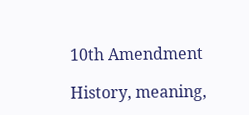10th Amendment

History, meaning,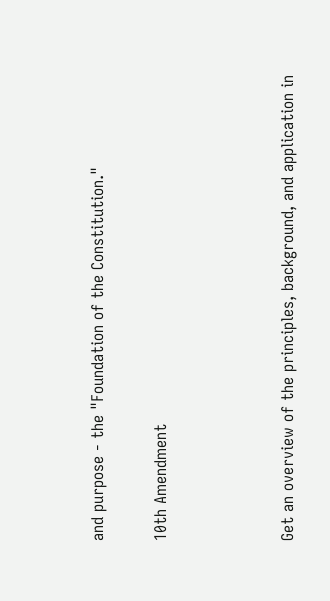and purpose - the "Foundation of the Constitution."

10th Amendment



Get an overview of the principles, background, and application in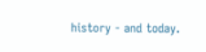history - and today.